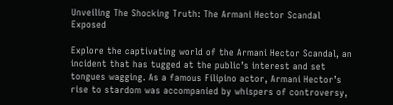Unveiling The Shocking Truth: The Armani Hector Scandal Exposed

Explore the captivating world of the Armani Hector Scandal, an incident that has tugged at the public’s interest and set tongues wagging. As a famous Filipino actor, Armani Hector’s rise to stardom was accompanied by whispers of controversy,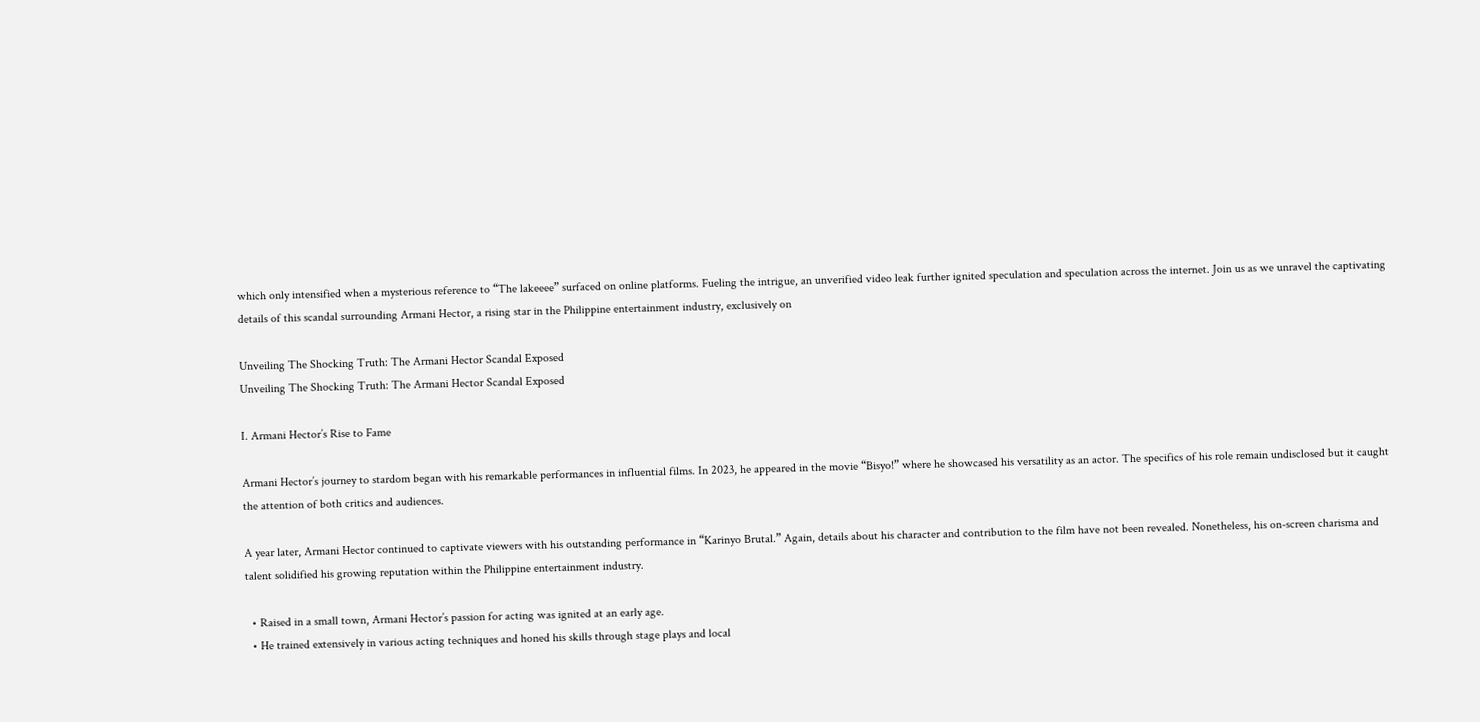which only intensified when a mysterious reference to “The lakeeee” surfaced on online platforms. Fueling the intrigue, an unverified video leak further ignited speculation and speculation across the internet. Join us as we unravel the captivating details of this scandal surrounding Armani Hector, a rising star in the Philippine entertainment industry, exclusively on

Unveiling The Shocking Truth: The Armani Hector Scandal Exposed
Unveiling The Shocking Truth: The Armani Hector Scandal Exposed

I. Armani Hector’s Rise to Fame

Armani Hector’s journey to stardom began with his remarkable performances in influential films. In 2023, he appeared in the movie “Bisyo!” where he showcased his versatility as an actor. The specifics of his role remain undisclosed but it caught the attention of both critics and audiences.

A year later, Armani Hector continued to captivate viewers with his outstanding performance in “Karinyo Brutal.” Again, details about his character and contribution to the film have not been revealed. Nonetheless, his on-screen charisma and talent solidified his growing reputation within the Philippine entertainment industry.

  • Raised in a small town, Armani Hector’s passion for acting was ignited at an early age.
  • He trained extensively in various acting techniques and honed his skills through stage plays and local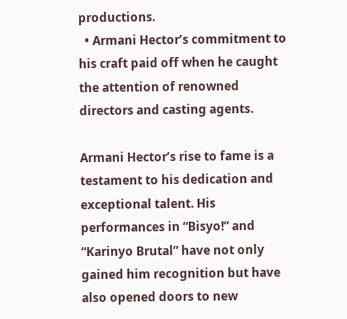productions.
  • Armani Hector’s commitment to his craft paid off when he caught the attention of renowned directors and casting agents.

Armani Hector’s rise to fame is a testament to his dedication and exceptional talent. His performances in “Bisyo!” and “Karinyo Brutal” have not only gained him recognition but have also opened doors to new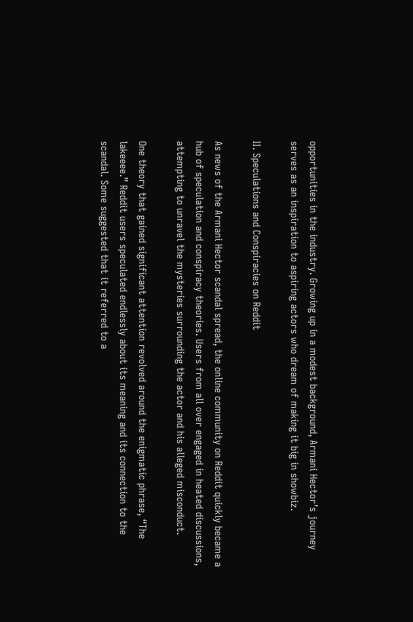opportunities in the industry. Growing up in a modest background, Armani Hector’s journey serves as an inspiration to aspiring actors who dream of making it big in showbiz.

II. Speculations and Conspiracies on Reddit

As news of the Armani Hector scandal spread, the online community on Reddit quickly became a hub of speculation and conspiracy theories. Users from all over engaged in heated discussions, attempting to unravel the mysteries surrounding the actor and his alleged misconduct.

One theory that gained significant attention revolved around the enigmatic phrase, “The lakeeee.” Reddit users speculated endlessly about its meaning and its connection to the scandal. Some suggested that it referred to a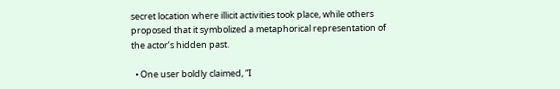secret location where illicit activities took place, while others proposed that it symbolized a metaphorical representation of the actor’s hidden past.

  • One user boldly claimed, “I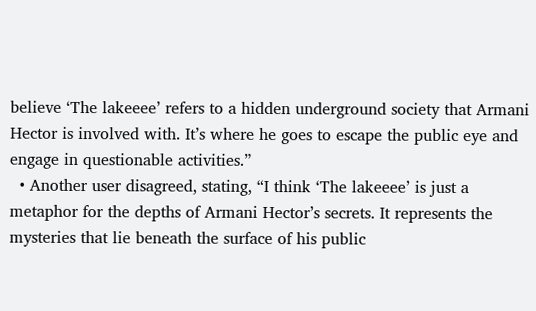believe ‘The lakeeee’ refers to a hidden underground society that Armani Hector is involved with. It’s where he goes to escape the public eye and engage in questionable activities.”
  • Another user disagreed, stating, “I think ‘The lakeeee’ is just a metaphor for the depths of Armani Hector’s secrets. It represents the mysteries that lie beneath the surface of his public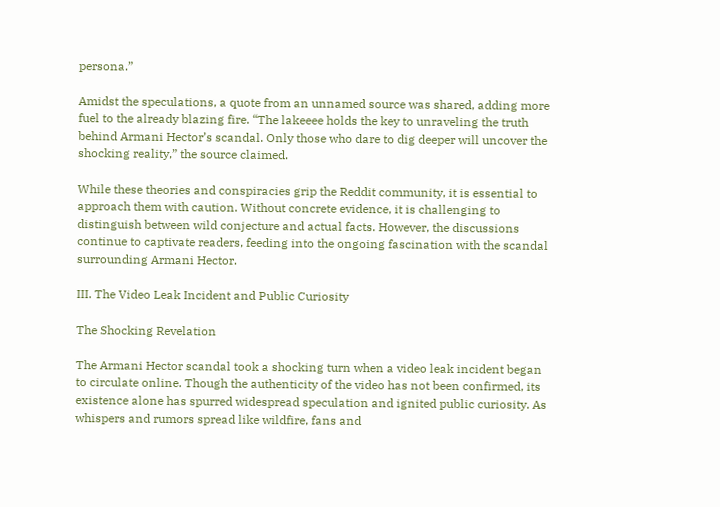persona.”

Amidst the speculations, a quote from an unnamed source was shared, adding more fuel to the already blazing fire. “The lakeeee holds the key to unraveling the truth behind Armani Hector’s scandal. Only those who dare to dig deeper will uncover the shocking reality,” the source claimed.

While these theories and conspiracies grip the Reddit community, it is essential to approach them with caution. Without concrete evidence, it is challenging to distinguish between wild conjecture and actual facts. However, the discussions continue to captivate readers, feeding into the ongoing fascination with the scandal surrounding Armani Hector.

III. The Video Leak Incident and Public Curiosity

The Shocking Revelation

The Armani Hector scandal took a shocking turn when a video leak incident began to circulate online. Though the authenticity of the video has not been confirmed, its existence alone has spurred widespread speculation and ignited public curiosity. As whispers and rumors spread like wildfire, fans and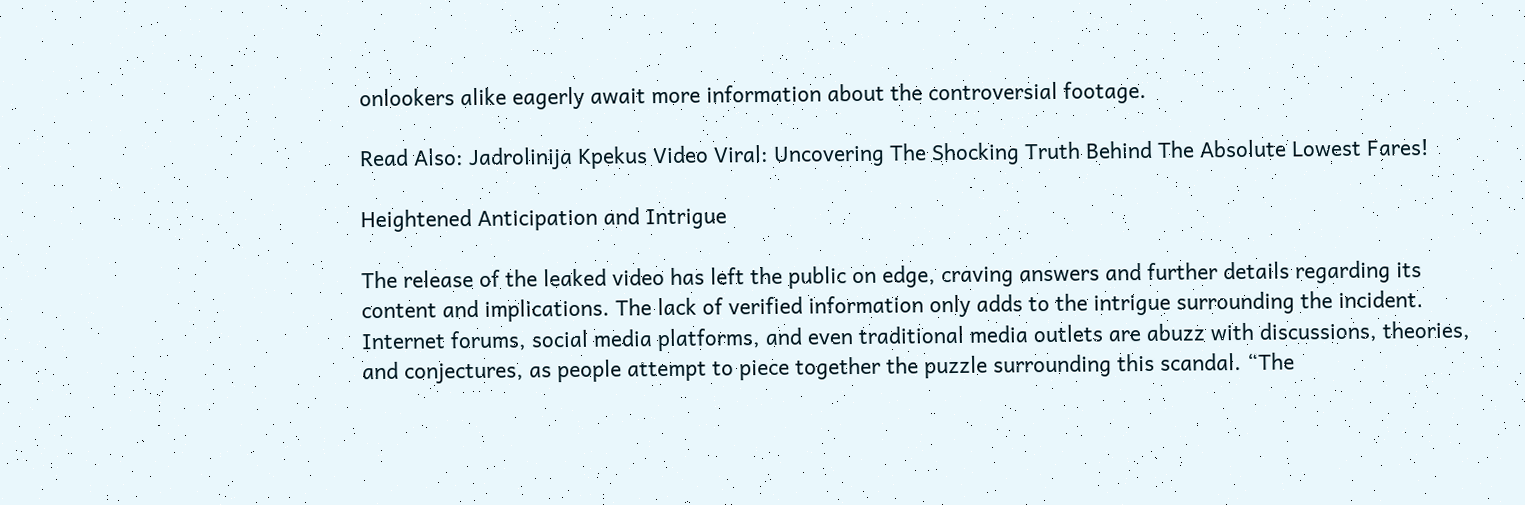onlookers alike eagerly await more information about the controversial footage.

Read Also: Jadrolinija Kpekus Video Viral: Uncovering The Shocking Truth Behind The Absolute Lowest Fares!

Heightened Anticipation and Intrigue

The release of the leaked video has left the public on edge, craving answers and further details regarding its content and implications. The lack of verified information only adds to the intrigue surrounding the incident. Internet forums, social media platforms, and even traditional media outlets are abuzz with discussions, theories, and conjectures, as people attempt to piece together the puzzle surrounding this scandal. “The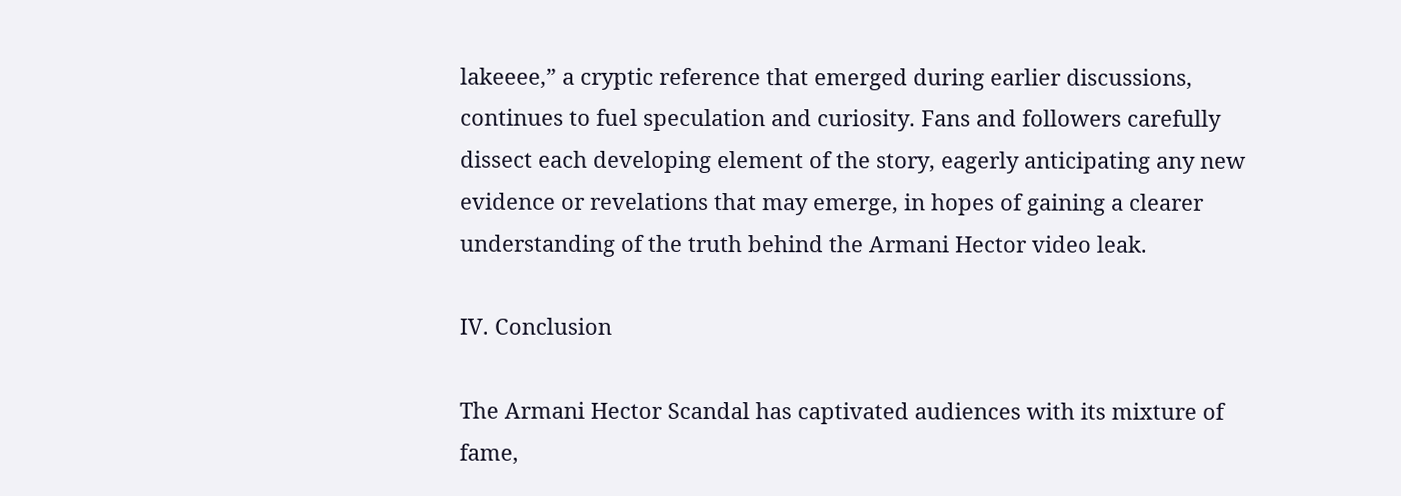lakeeee,” a cryptic reference that emerged during earlier discussions, continues to fuel speculation and curiosity. Fans and followers carefully dissect each developing element of the story, eagerly anticipating any new evidence or revelations that may emerge, in hopes of gaining a clearer understanding of the truth behind the Armani Hector video leak.

IV. Conclusion

The Armani Hector Scandal has captivated audiences with its mixture of fame,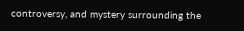controversy, and mystery surrounding the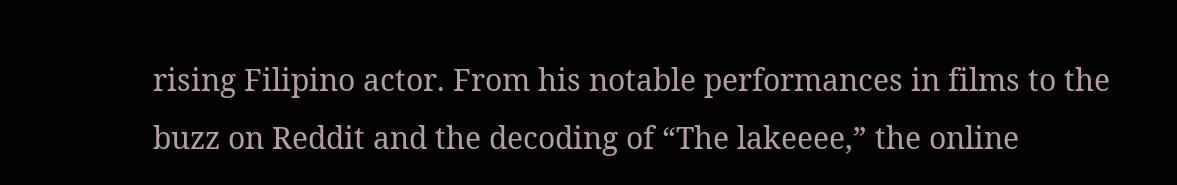rising Filipino actor. From his notable performances in films to the buzz on Reddit and the decoding of “The lakeeee,” the online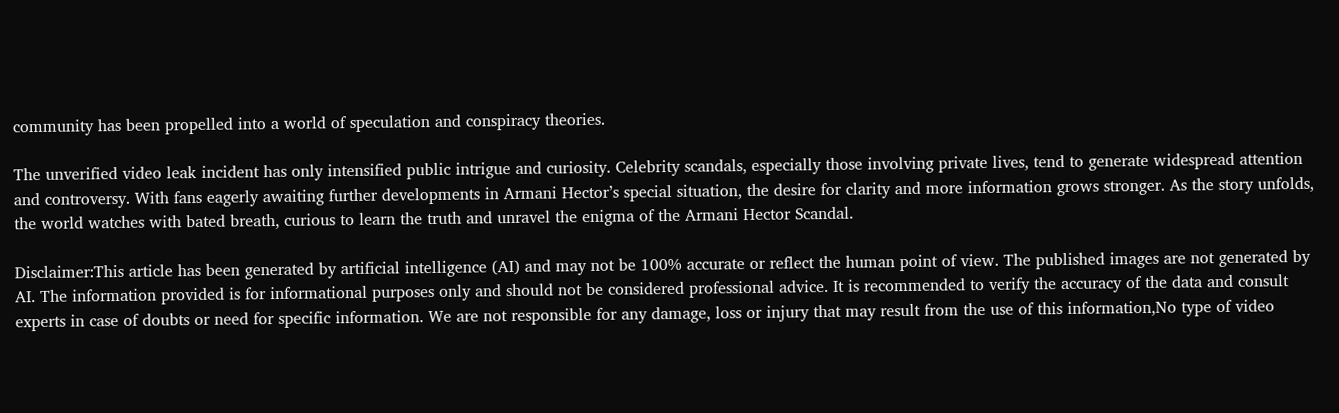community has been propelled into a world of speculation and conspiracy theories.

The unverified video leak incident has only intensified public intrigue and curiosity. Celebrity scandals, especially those involving private lives, tend to generate widespread attention and controversy. With fans eagerly awaiting further developments in Armani Hector’s special situation, the desire for clarity and more information grows stronger. As the story unfolds, the world watches with bated breath, curious to learn the truth and unravel the enigma of the Armani Hector Scandal.

Disclaimer:This article has been generated by artificial intelligence (AI) and may not be 100% accurate or reflect the human point of view. The published images are not generated by AI. The information provided is for informational purposes only and should not be considered professional advice. It is recommended to verify the accuracy of the data and consult experts in case of doubts or need for specific information. We are not responsible for any damage, loss or injury that may result from the use of this information,No type of video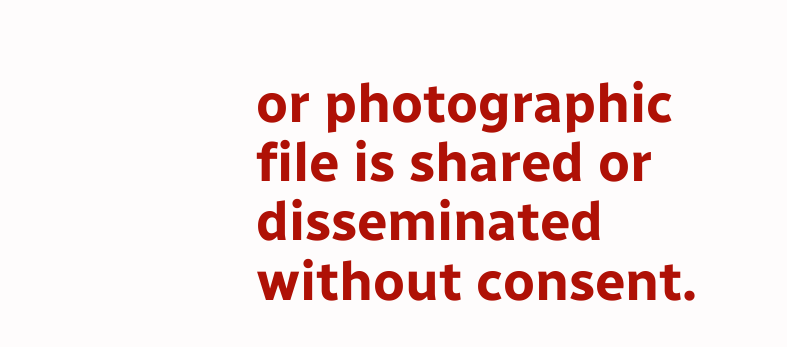or photographic file is shared or disseminated without consent.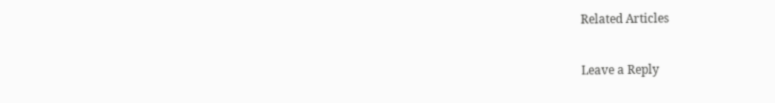Related Articles

Leave a Reply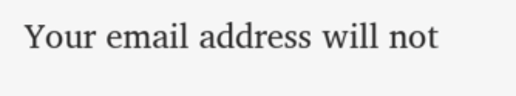Your email address will not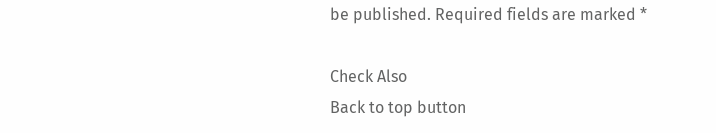be published. Required fields are marked *

Check Also
Back to top button